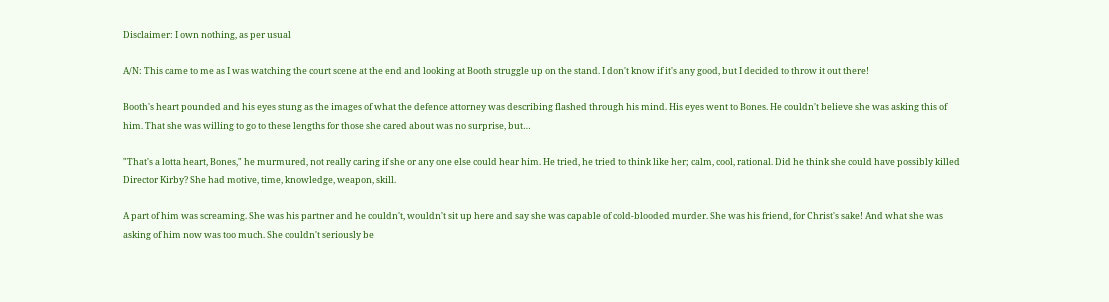Disclaimer: I own nothing, as per usual

A/N: This came to me as I was watching the court scene at the end and looking at Booth struggle up on the stand. I don't know if it's any good, but I decided to throw it out there!

Booth's heart pounded and his eyes stung as the images of what the defence attorney was describing flashed through his mind. His eyes went to Bones. He couldn't believe she was asking this of him. That she was willing to go to these lengths for those she cared about was no surprise, but…

"That's a lotta heart, Bones," he murmured, not really caring if she or any one else could hear him. He tried, he tried to think like her; calm, cool, rational. Did he think she could have possibly killed Director Kirby? She had motive, time, knowledge, weapon, skill.

A part of him was screaming. She was his partner and he couldn't, wouldn't sit up here and say she was capable of cold-blooded murder. She was his friend, for Christ's sake! And what she was asking of him now was too much. She couldn't seriously be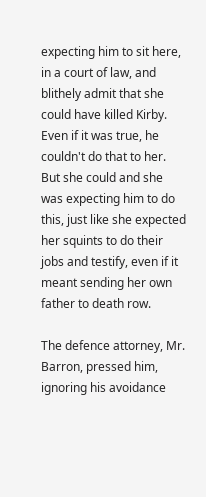expecting him to sit here, in a court of law, and blithely admit that she could have killed Kirby. Even if it was true, he couldn't do that to her. But she could and she was expecting him to do this, just like she expected her squints to do their jobs and testify, even if it meant sending her own father to death row.

The defence attorney, Mr. Barron, pressed him, ignoring his avoidance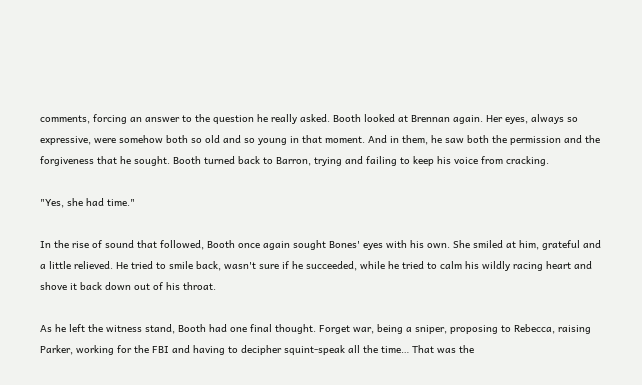comments, forcing an answer to the question he really asked. Booth looked at Brennan again. Her eyes, always so expressive, were somehow both so old and so young in that moment. And in them, he saw both the permission and the forgiveness that he sought. Booth turned back to Barron, trying and failing to keep his voice from cracking.

"Yes, she had time."

In the rise of sound that followed, Booth once again sought Bones' eyes with his own. She smiled at him, grateful and a little relieved. He tried to smile back, wasn't sure if he succeeded, while he tried to calm his wildly racing heart and shove it back down out of his throat.

As he left the witness stand, Booth had one final thought. Forget war, being a sniper, proposing to Rebecca, raising Parker, working for the FBI and having to decipher squint-speak all the time… That was the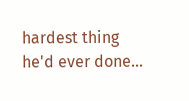hardest thing he'd ever done…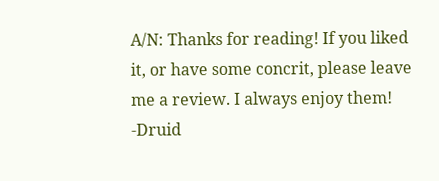A/N: Thanks for reading! If you liked it, or have some concrit, please leave me a review. I always enjoy them! -Druid